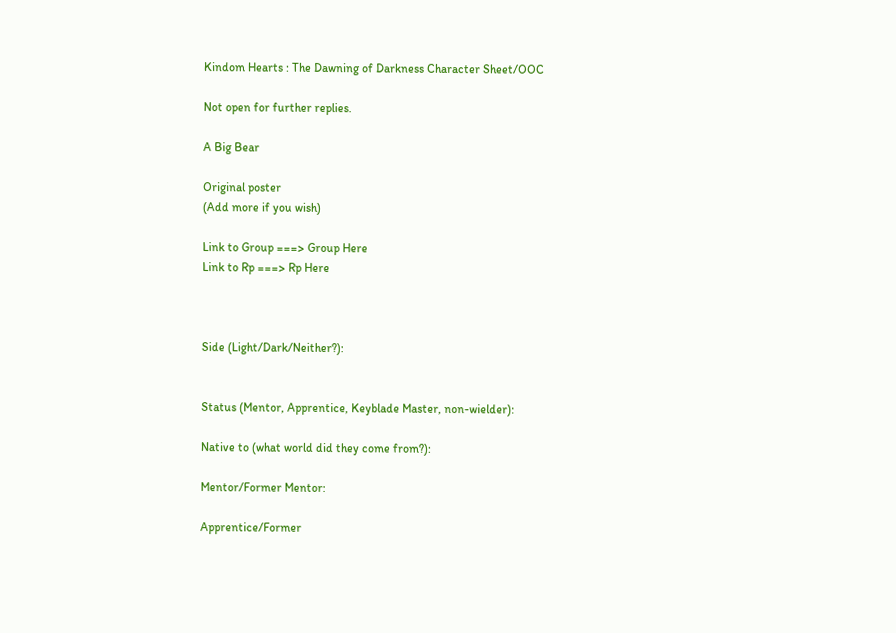Kindom Hearts : The Dawning of Darkness Character Sheet/OOC

Not open for further replies.

A Big Bear

Original poster
(Add more if you wish)

Link to Group ===> Group Here
Link to Rp ===> Rp Here



Side (Light/Dark/Neither?):


Status (Mentor, Apprentice, Keyblade Master, non-wielder):

Native to (what world did they come from?):

Mentor/Former Mentor:

Apprentice/Former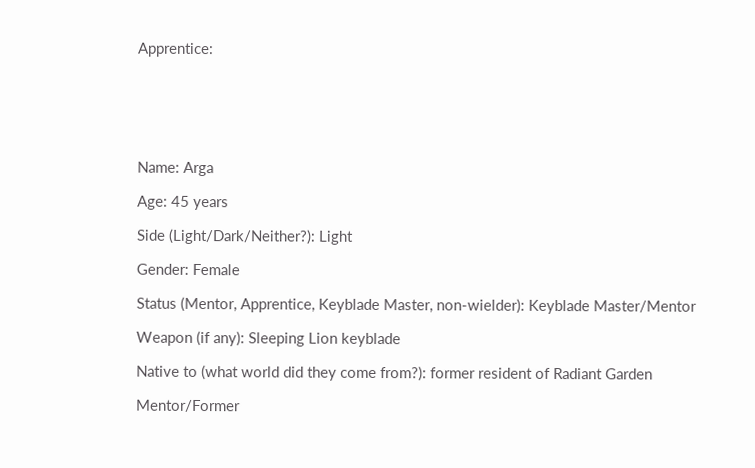Apprentice:






Name: Arga

Age: 45 years

Side (Light/Dark/Neither?): Light

Gender: Female

Status (Mentor, Apprentice, Keyblade Master, non-wielder): Keyblade Master/Mentor

Weapon (if any): Sleeping Lion keyblade

Native to (what world did they come from?): former resident of Radiant Garden

Mentor/Former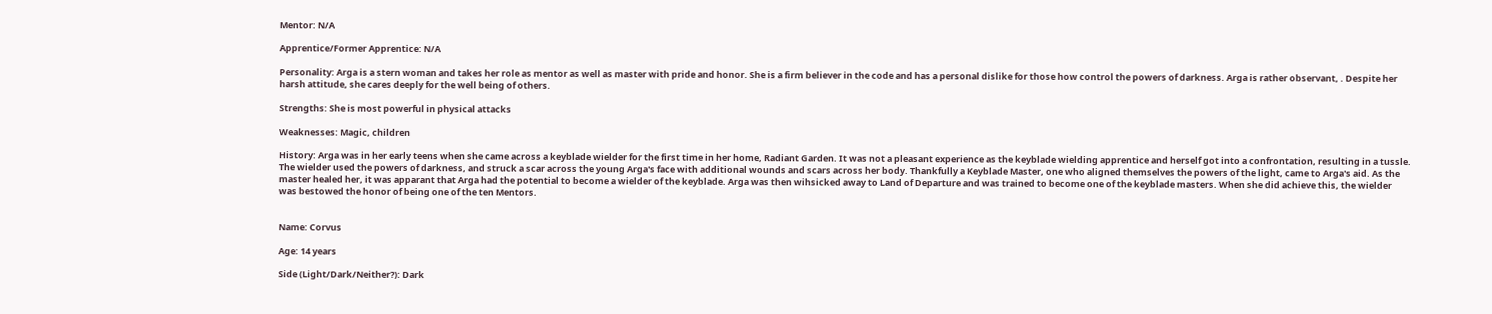Mentor: N/A

Apprentice/Former Apprentice: N/A

Personality: Arga is a stern woman and takes her role as mentor as well as master with pride and honor. She is a firm believer in the code and has a personal dislike for those how control the powers of darkness. Arga is rather observant, . Despite her harsh attitude, she cares deeply for the well being of others.

Strengths: She is most powerful in physical attacks

Weaknesses: Magic, children

History: Arga was in her early teens when she came across a keyblade wielder for the first time in her home, Radiant Garden. It was not a pleasant experience as the keyblade wielding apprentice and herself got into a confrontation, resulting in a tussle. The wielder used the powers of darkness, and struck a scar across the young Arga's face with additional wounds and scars across her body. Thankfully a Keyblade Master, one who aligned themselves the powers of the light, came to Arga's aid. As the master healed her, it was apparant that Arga had the potential to become a wielder of the keyblade. Arga was then wihsicked away to Land of Departure and was trained to become one of the keyblade masters. When she did achieve this, the wielder was bestowed the honor of being one of the ten Mentors.


Name: Corvus

Age: 14 years

Side (Light/Dark/Neither?): Dark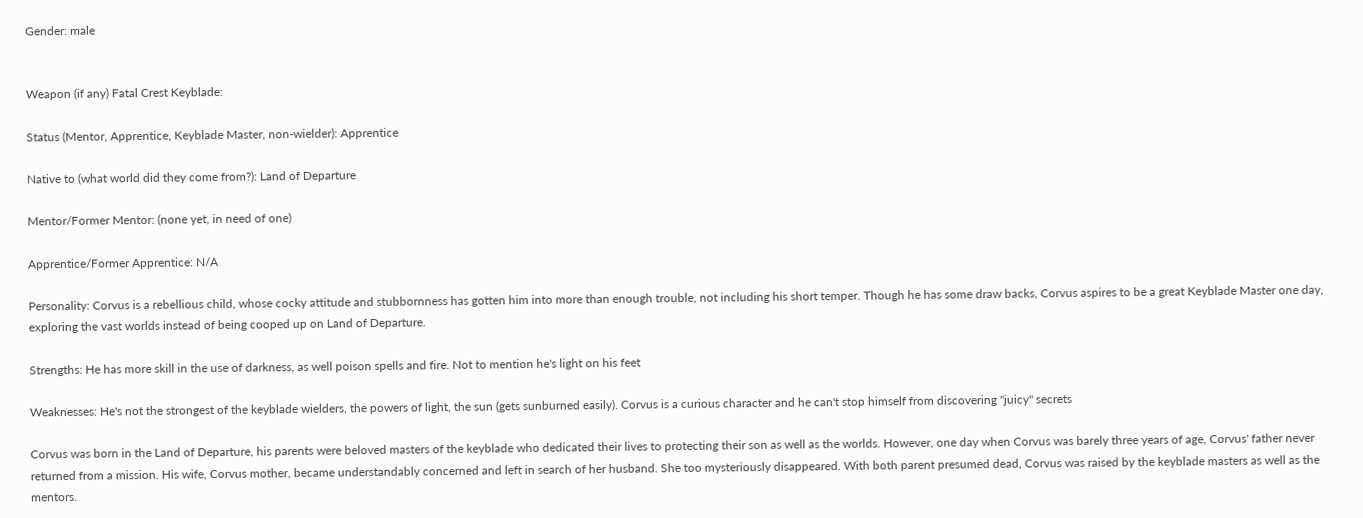Gender: male


Weapon (if any) Fatal Crest Keyblade:

Status (Mentor, Apprentice, Keyblade Master, non-wielder): Apprentice

Native to (what world did they come from?): Land of Departure

Mentor/Former Mentor: (none yet, in need of one)

Apprentice/Former Apprentice: N/A

Personality: Corvus is a rebellious child, whose cocky attitude and stubbornness has gotten him into more than enough trouble, not including his short temper. Though he has some draw backs, Corvus aspires to be a great Keyblade Master one day, exploring the vast worlds instead of being cooped up on Land of Departure.

Strengths: He has more skill in the use of darkness, as well poison spells and fire. Not to mention he's light on his feet

Weaknesses: He's not the strongest of the keyblade wielders, the powers of light, the sun (gets sunburned easily). Corvus is a curious character and he can't stop himself from discovering "juicy" secrets

Corvus was born in the Land of Departure, his parents were beloved masters of the keyblade who dedicated their lives to protecting their son as well as the worlds. However, one day when Corvus was barely three years of age, Corvus' father never returned from a mission. His wife, Corvus mother, became understandably concerned and left in search of her husband. She too mysteriously disappeared. With both parent presumed dead, Corvus was raised by the keyblade masters as well as the mentors.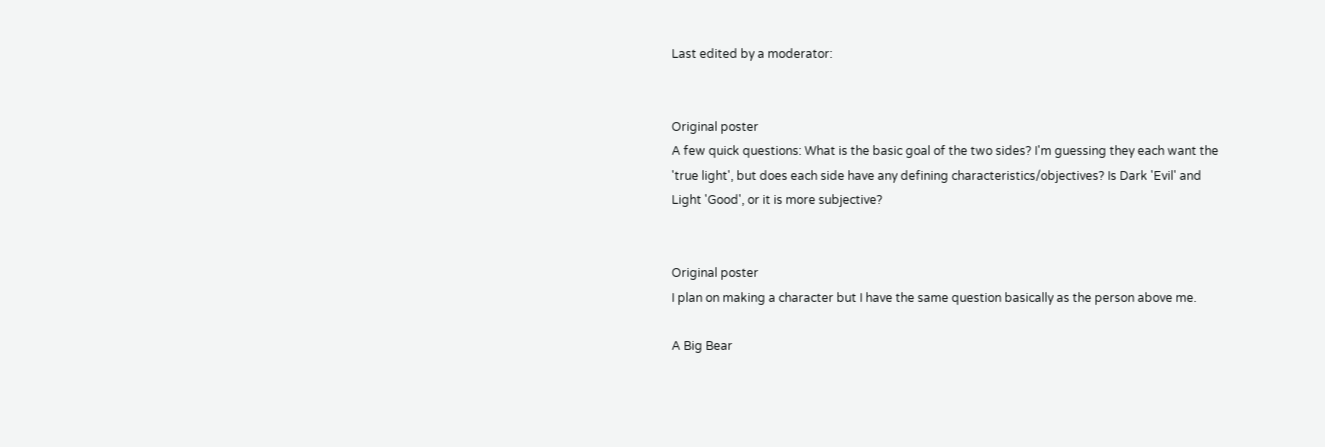Last edited by a moderator:


Original poster
A few quick questions: What is the basic goal of the two sides? I'm guessing they each want the 'true light', but does each side have any defining characteristics/objectives? Is Dark 'Evil' and Light 'Good', or it is more subjective?


Original poster
I plan on making a character but I have the same question basically as the person above me.

A Big Bear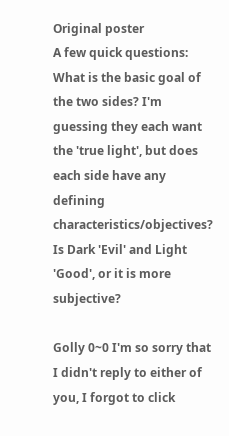Original poster
A few quick questions: What is the basic goal of the two sides? I'm guessing they each want the 'true light', but does each side have any defining characteristics/objectives? Is Dark 'Evil' and Light 'Good', or it is more subjective?

Golly 0~0 I'm so sorry that I didn't reply to either of you, I forgot to click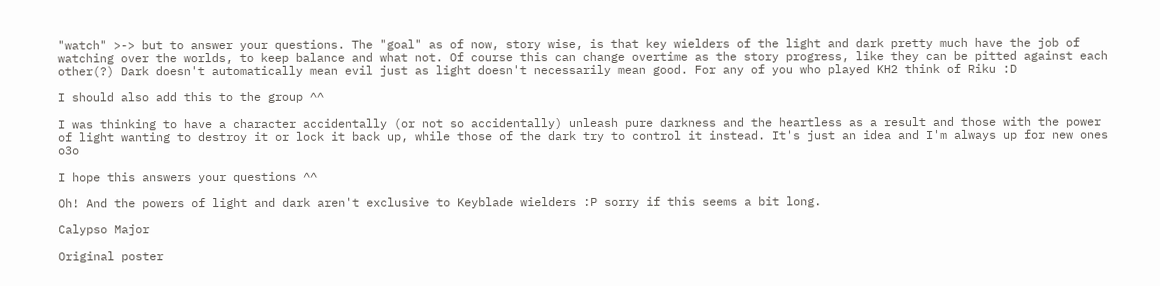"watch" >-> but to answer your questions. The "goal" as of now, story wise, is that key wielders of the light and dark pretty much have the job of watching over the worlds, to keep balance and what not. Of course this can change overtime as the story progress, like they can be pitted against each other(?) Dark doesn't automatically mean evil just as light doesn't necessarily mean good. For any of you who played KH2 think of Riku :D

I should also add this to the group ^^

I was thinking to have a character accidentally (or not so accidentally) unleash pure darkness and the heartless as a result and those with the power of light wanting to destroy it or lock it back up, while those of the dark try to control it instead. It's just an idea and I'm always up for new ones o3o

I hope this answers your questions ^^

Oh! And the powers of light and dark aren't exclusive to Keyblade wielders :P sorry if this seems a bit long.

Calypso Major

Original poster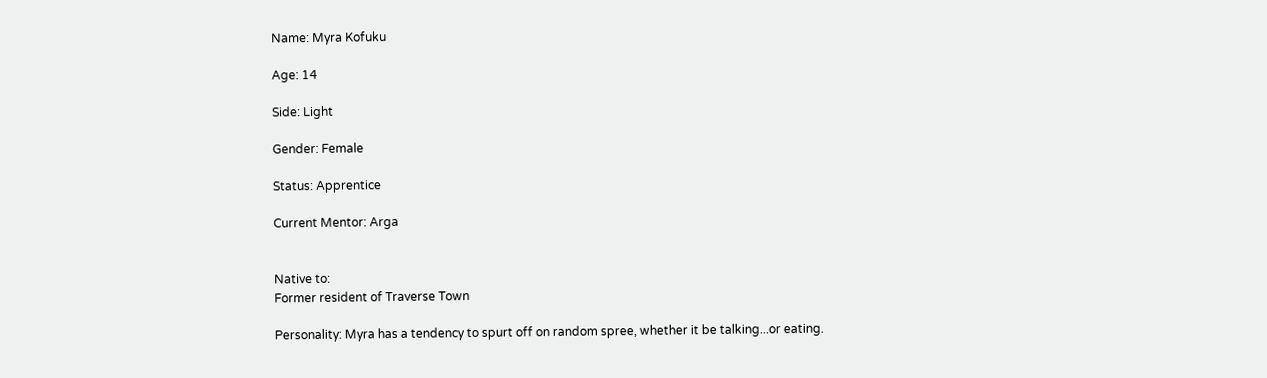Name: Myra Kofuku

Age: 14

Side: Light

Gender: Female

Status: Apprentice

Current Mentor: Arga


Native to:
Former resident of Traverse Town

Personality: Myra has a tendency to spurt off on random spree, whether it be talking...or eating.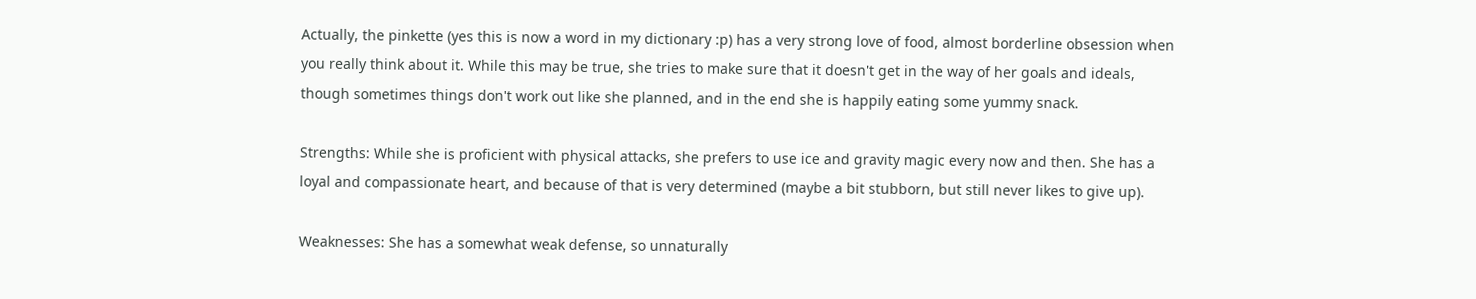Actually, the pinkette (yes this is now a word in my dictionary :p) has a very strong love of food, almost borderline obsession when you really think about it. While this may be true, she tries to make sure that it doesn't get in the way of her goals and ideals, though sometimes things don't work out like she planned, and in the end she is happily eating some yummy snack.

Strengths: While she is proficient with physical attacks, she prefers to use ice and gravity magic every now and then. She has a loyal and compassionate heart, and because of that is very determined (maybe a bit stubborn, but still never likes to give up).

Weaknesses: She has a somewhat weak defense, so unnaturally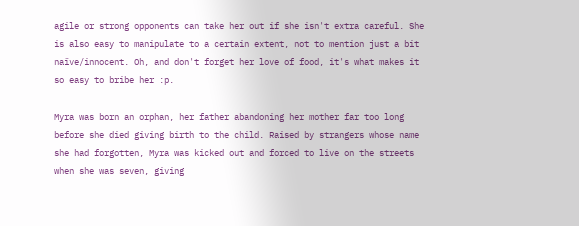agile or strong opponents can take her out if she isn't extra careful. She is also easy to manipulate to a certain extent, not to mention just a bit naïve/innocent. Oh, and don't forget her love of food, it's what makes it so easy to bribe her :p.

Myra was born an orphan, her father abandoning her mother far too long before she died giving birth to the child. Raised by strangers whose name she had forgotten, Myra was kicked out and forced to live on the streets when she was seven, giving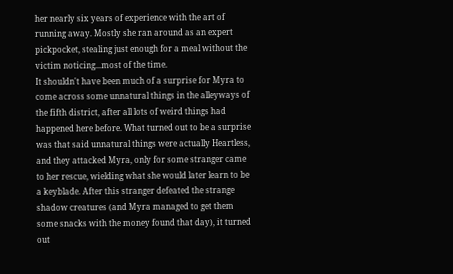her nearly six years of experience with the art of running away. Mostly she ran around as an expert pickpocket, stealing just enough for a meal without the victim noticing...most of the time.
It shouldn't have been much of a surprise for Myra to come across some unnatural things in the alleyways of the fifth district, after all lots of weird things had happened here before. What turned out to be a surprise was that said unnatural things were actually Heartless, and they attacked Myra, only for some stranger came to her rescue, wielding what she would later learn to be a keyblade. After this stranger defeated the strange shadow creatures (and Myra managed to get them some snacks with the money found that day), it turned out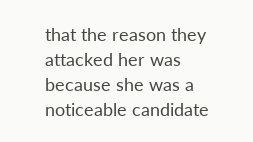that the reason they attacked her was because she was a noticeable candidate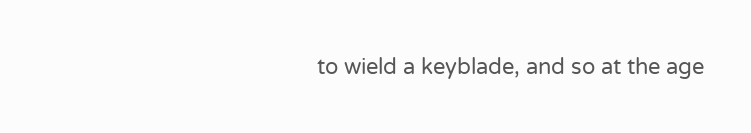to wield a keyblade, and so at the age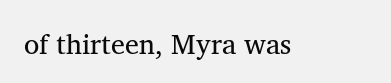of thirteen, Myra was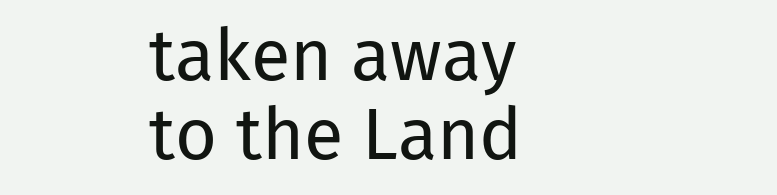taken away to the Land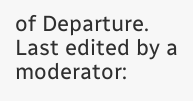of Departure.
Last edited by a moderator: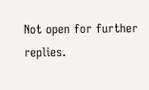Not open for further replies.